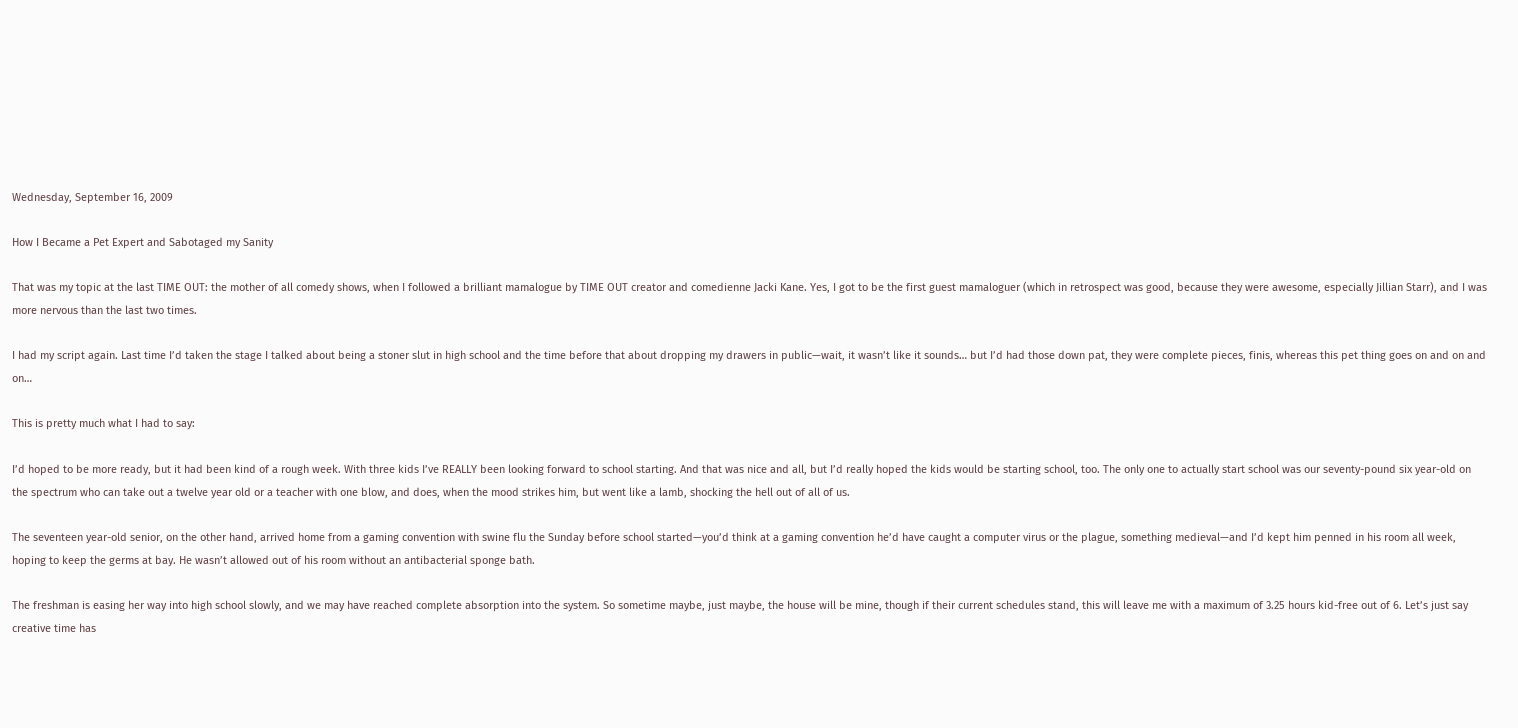Wednesday, September 16, 2009

How I Became a Pet Expert and Sabotaged my Sanity

That was my topic at the last TIME OUT: the mother of all comedy shows, when I followed a brilliant mamalogue by TIME OUT creator and comedienne Jacki Kane. Yes, I got to be the first guest mamaloguer (which in retrospect was good, because they were awesome, especially Jillian Starr), and I was more nervous than the last two times.

I had my script again. Last time I’d taken the stage I talked about being a stoner slut in high school and the time before that about dropping my drawers in public—wait, it wasn’t like it sounds… but I’d had those down pat, they were complete pieces, finis, whereas this pet thing goes on and on and on…

This is pretty much what I had to say:

I’d hoped to be more ready, but it had been kind of a rough week. With three kids I’ve REALLY been looking forward to school starting. And that was nice and all, but I’d really hoped the kids would be starting school, too. The only one to actually start school was our seventy-pound six year-old on the spectrum who can take out a twelve year old or a teacher with one blow, and does, when the mood strikes him, but went like a lamb, shocking the hell out of all of us.

The seventeen year-old senior, on the other hand, arrived home from a gaming convention with swine flu the Sunday before school started—you’d think at a gaming convention he’d have caught a computer virus or the plague, something medieval—and I’d kept him penned in his room all week, hoping to keep the germs at bay. He wasn’t allowed out of his room without an antibacterial sponge bath.

The freshman is easing her way into high school slowly, and we may have reached complete absorption into the system. So sometime maybe, just maybe, the house will be mine, though if their current schedules stand, this will leave me with a maximum of 3.25 hours kid-free out of 6. Let’s just say creative time has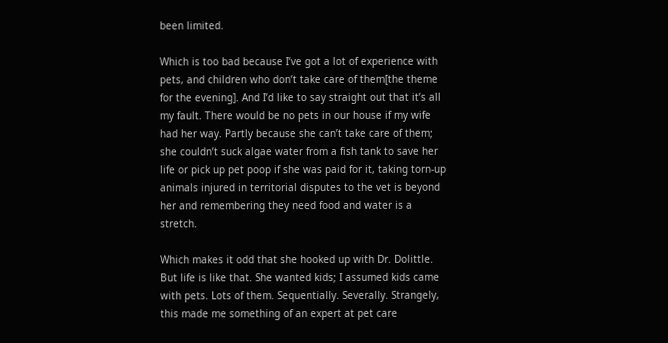been limited.

Which is too bad because I’ve got a lot of experience with pets, and children who don’t take care of them[the theme for the evening]. And I’d like to say straight out that it’s all my fault. There would be no pets in our house if my wife had her way. Partly because she can’t take care of them; she couldn’t suck algae water from a fish tank to save her life or pick up pet poop if she was paid for it, taking torn-up animals injured in territorial disputes to the vet is beyond her and remembering they need food and water is a stretch.

Which makes it odd that she hooked up with Dr. Dolittle. But life is like that. She wanted kids; I assumed kids came with pets. Lots of them. Sequentially. Severally. Strangely, this made me something of an expert at pet care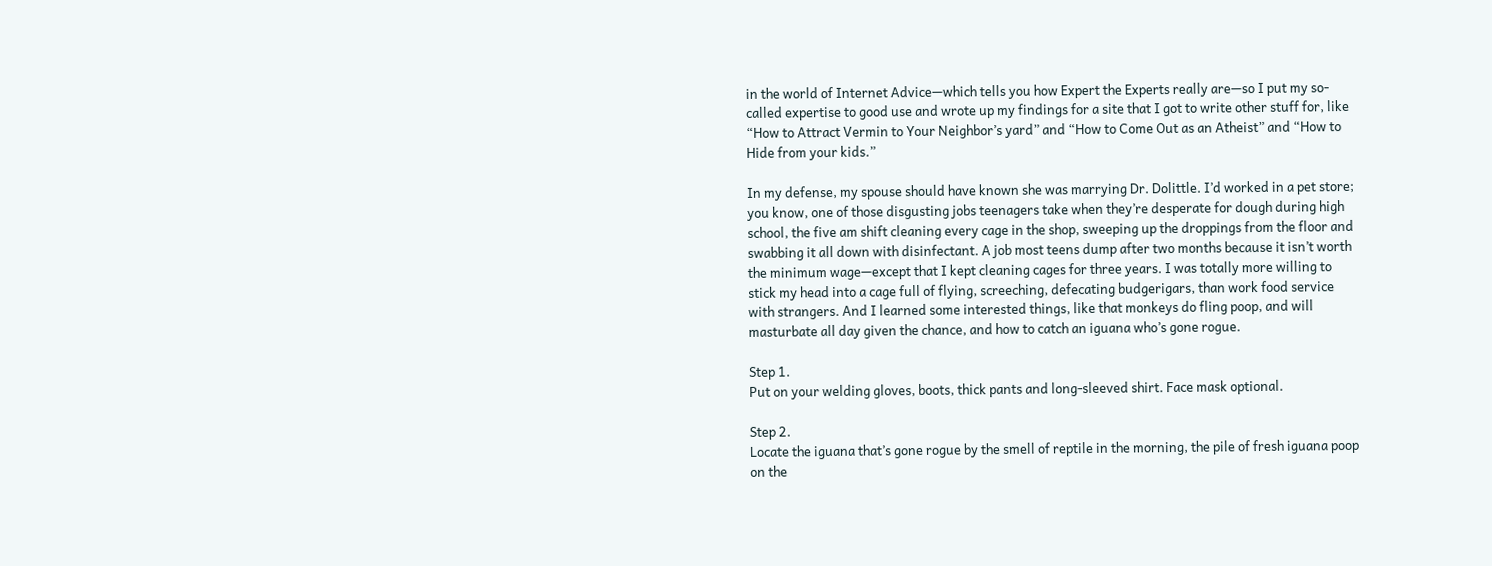in the world of Internet Advice—which tells you how Expert the Experts really are—so I put my so-called expertise to good use and wrote up my findings for a site that I got to write other stuff for, like “How to Attract Vermin to Your Neighbor’s yard” and “How to Come Out as an Atheist” and “How to Hide from your kids.”

In my defense, my spouse should have known she was marrying Dr. Dolittle. I’d worked in a pet store; you know, one of those disgusting jobs teenagers take when they’re desperate for dough during high school, the five am shift cleaning every cage in the shop, sweeping up the droppings from the floor and swabbing it all down with disinfectant. A job most teens dump after two months because it isn’t worth the minimum wage—except that I kept cleaning cages for three years. I was totally more willing to stick my head into a cage full of flying, screeching, defecating budgerigars, than work food service with strangers. And I learned some interested things, like that monkeys do fling poop, and will masturbate all day given the chance, and how to catch an iguana who’s gone rogue.

Step 1.
Put on your welding gloves, boots, thick pants and long-sleeved shirt. Face mask optional.

Step 2.
Locate the iguana that’s gone rogue by the smell of reptile in the morning, the pile of fresh iguana poop on the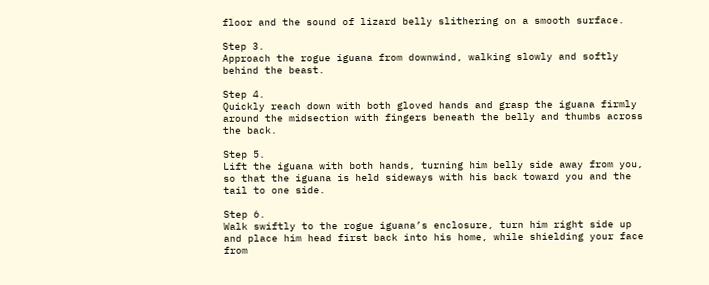floor and the sound of lizard belly slithering on a smooth surface.

Step 3.
Approach the rogue iguana from downwind, walking slowly and softly behind the beast.

Step 4.
Quickly reach down with both gloved hands and grasp the iguana firmly around the midsection with fingers beneath the belly and thumbs across the back.

Step 5.
Lift the iguana with both hands, turning him belly side away from you, so that the iguana is held sideways with his back toward you and the tail to one side.

Step 6.
Walk swiftly to the rogue iguana’s enclosure, turn him right side up and place him head first back into his home, while shielding your face from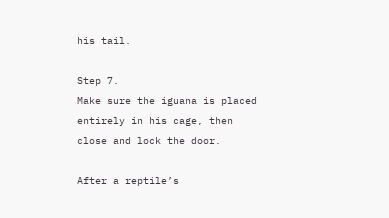his tail.

Step 7.
Make sure the iguana is placed entirely in his cage, then close and lock the door.

After a reptile’s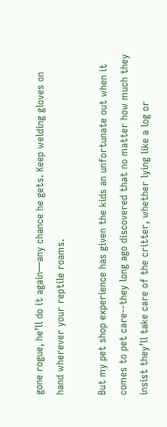gone rogue, he’ll do it again—any chance he gets. Keep welding gloves on hand wherever your reptile roams.

But my pet shop experience has given the kids an unfortunate out when it comes to pet care--they long ago discovered that no matter how much they insist they’ll take care of the critter, whether lying like a log or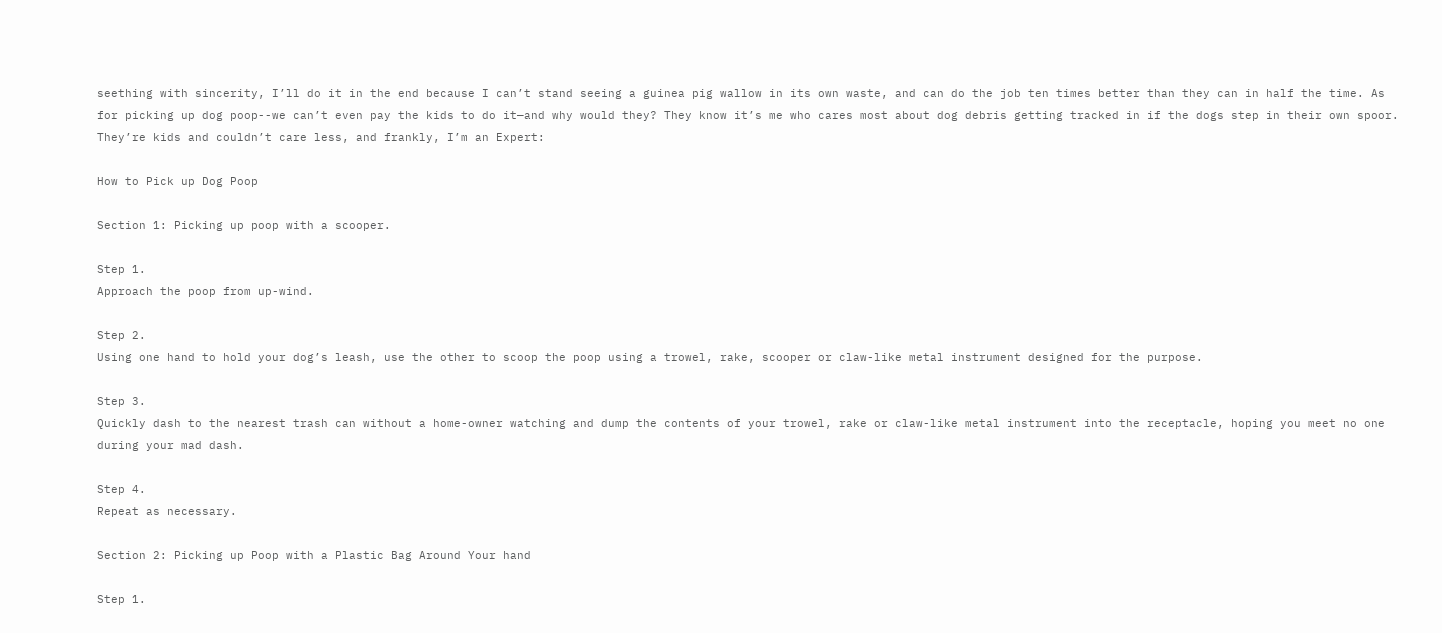seething with sincerity, I’ll do it in the end because I can’t stand seeing a guinea pig wallow in its own waste, and can do the job ten times better than they can in half the time. As for picking up dog poop--we can’t even pay the kids to do it—and why would they? They know it’s me who cares most about dog debris getting tracked in if the dogs step in their own spoor. They’re kids and couldn’t care less, and frankly, I’m an Expert:

How to Pick up Dog Poop

Section 1: Picking up poop with a scooper.

Step 1.
Approach the poop from up-wind.

Step 2.
Using one hand to hold your dog’s leash, use the other to scoop the poop using a trowel, rake, scooper or claw-like metal instrument designed for the purpose.

Step 3.
Quickly dash to the nearest trash can without a home-owner watching and dump the contents of your trowel, rake or claw-like metal instrument into the receptacle, hoping you meet no one during your mad dash.

Step 4.
Repeat as necessary.

Section 2: Picking up Poop with a Plastic Bag Around Your hand

Step 1.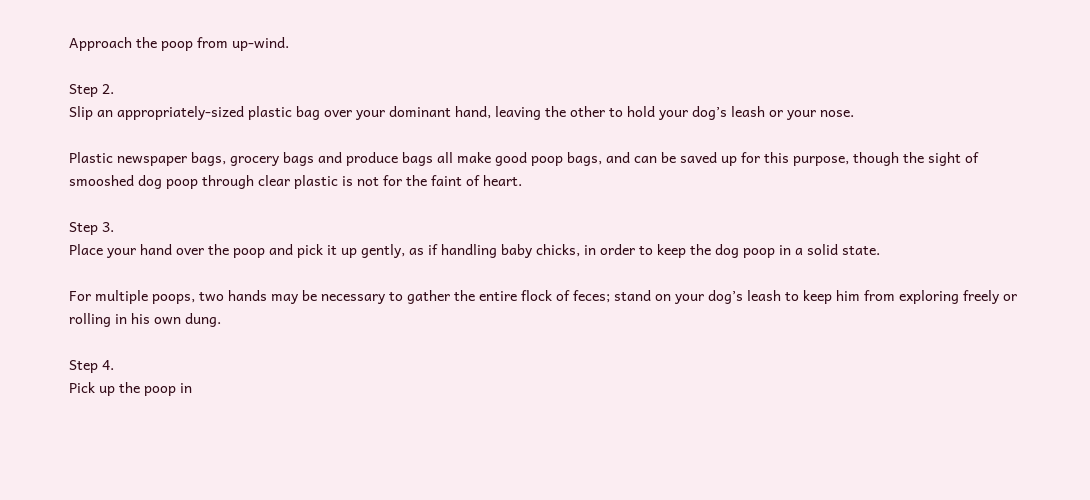Approach the poop from up-wind.

Step 2.
Slip an appropriately-sized plastic bag over your dominant hand, leaving the other to hold your dog’s leash or your nose.

Plastic newspaper bags, grocery bags and produce bags all make good poop bags, and can be saved up for this purpose, though the sight of smooshed dog poop through clear plastic is not for the faint of heart.

Step 3.
Place your hand over the poop and pick it up gently, as if handling baby chicks, in order to keep the dog poop in a solid state.

For multiple poops, two hands may be necessary to gather the entire flock of feces; stand on your dog’s leash to keep him from exploring freely or rolling in his own dung.

Step 4.
Pick up the poop in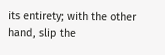its entirety; with the other hand, slip the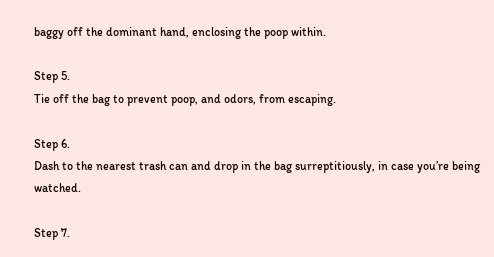baggy off the dominant hand, enclosing the poop within.

Step 5.
Tie off the bag to prevent poop, and odors, from escaping.

Step 6.
Dash to the nearest trash can and drop in the bag surreptitiously, in case you’re being watched.

Step 7.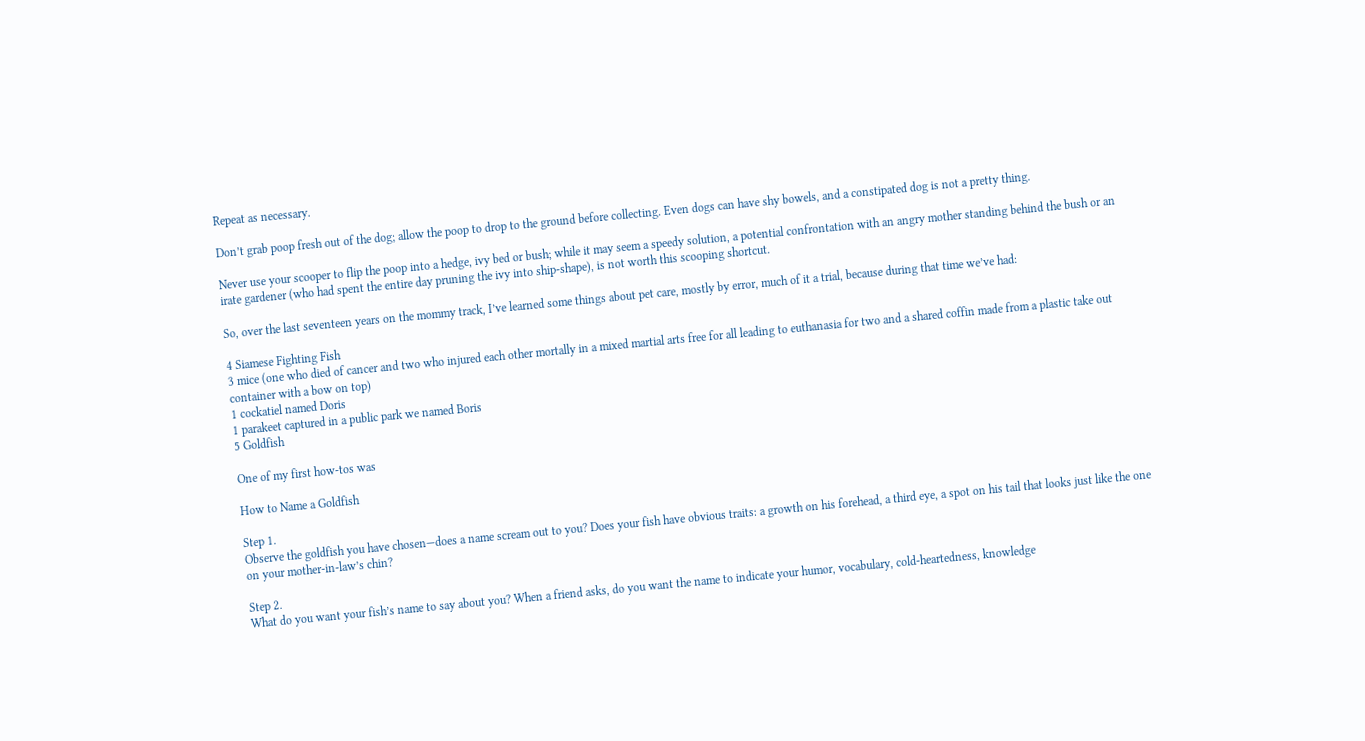Repeat as necessary.

Don’t grab poop fresh out of the dog; allow the poop to drop to the ground before collecting. Even dogs can have shy bowels, and a constipated dog is not a pretty thing.

Never use your scooper to flip the poop into a hedge, ivy bed or bush; while it may seem a speedy solution, a potential confrontation with an angry mother standing behind the bush or an irate gardener (who had spent the entire day pruning the ivy into ship-shape), is not worth this scooping shortcut.

So, over the last seventeen years on the mommy track, I’ve learned some things about pet care, mostly by error, much of it a trial, because during that time we’ve had:

4 Siamese Fighting Fish
3 mice (one who died of cancer and two who injured each other mortally in a mixed martial arts free for all leading to euthanasia for two and a shared coffin made from a plastic take out container with a bow on top)
1 cockatiel named Doris
1 parakeet captured in a public park we named Boris
5 Goldfish

One of my first how-tos was

How to Name a Goldfish

Step 1.
Observe the goldfish you have chosen—does a name scream out to you? Does your fish have obvious traits: a growth on his forehead, a third eye, a spot on his tail that looks just like the one on your mother-in-law’s chin?

Step 2.
What do you want your fish’s name to say about you? When a friend asks, do you want the name to indicate your humor, vocabulary, cold-heartedness, knowledge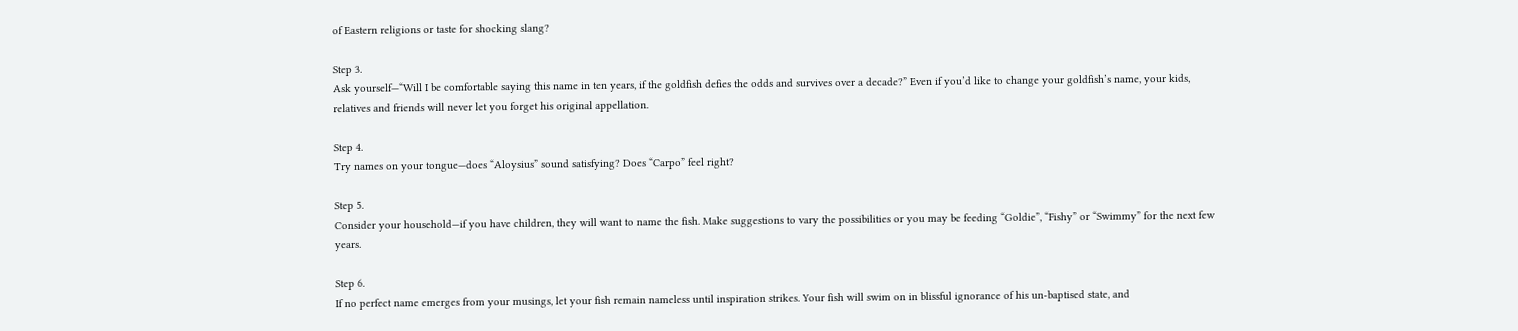of Eastern religions or taste for shocking slang?

Step 3.
Ask yourself—“Will I be comfortable saying this name in ten years, if the goldfish defies the odds and survives over a decade?” Even if you’d like to change your goldfish’s name, your kids, relatives and friends will never let you forget his original appellation.

Step 4.
Try names on your tongue—does “Aloysius” sound satisfying? Does “Carpo” feel right?

Step 5.
Consider your household—if you have children, they will want to name the fish. Make suggestions to vary the possibilities or you may be feeding “Goldie”, “Fishy” or “Swimmy” for the next few years.

Step 6.
If no perfect name emerges from your musings, let your fish remain nameless until inspiration strikes. Your fish will swim on in blissful ignorance of his un-baptised state, and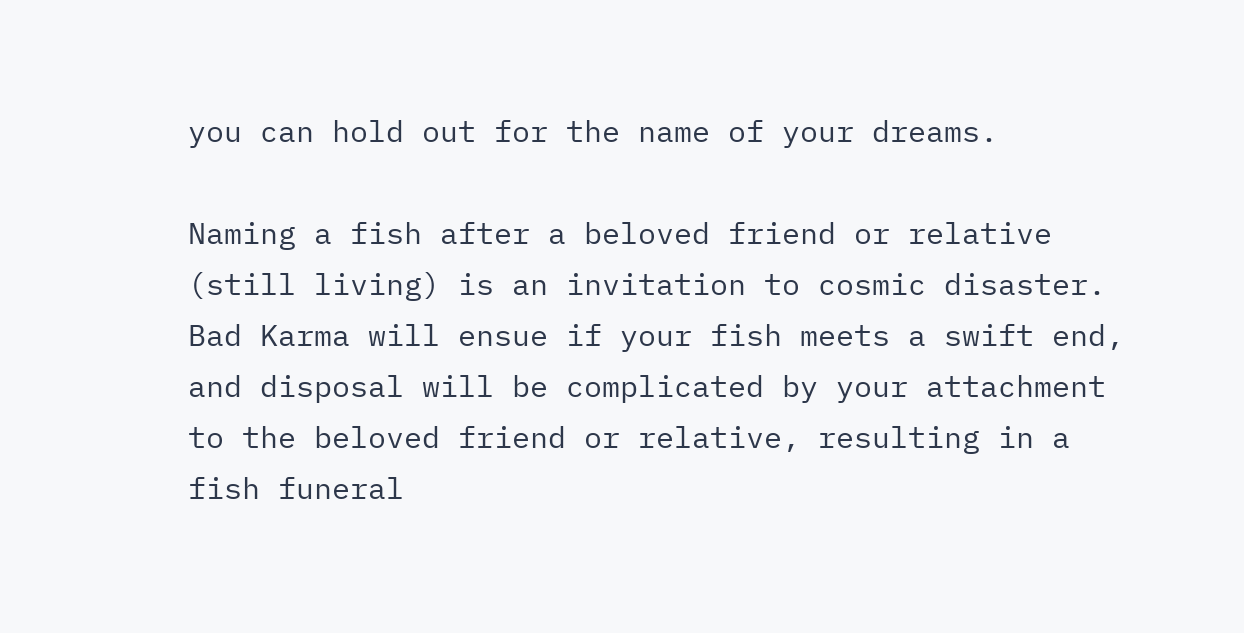you can hold out for the name of your dreams.

Naming a fish after a beloved friend or relative (still living) is an invitation to cosmic disaster. Bad Karma will ensue if your fish meets a swift end, and disposal will be complicated by your attachment to the beloved friend or relative, resulting in a fish funeral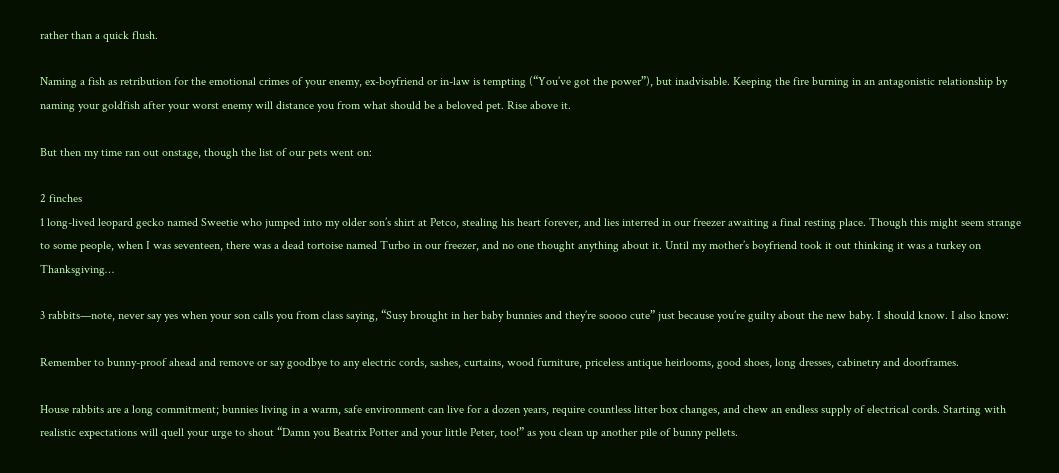rather than a quick flush.

Naming a fish as retribution for the emotional crimes of your enemy, ex-boyfriend or in-law is tempting (“You’ve got the power”), but inadvisable. Keeping the fire burning in an antagonistic relationship by naming your goldfish after your worst enemy will distance you from what should be a beloved pet. Rise above it.

But then my time ran out onstage, though the list of our pets went on:

2 finches
1 long-lived leopard gecko named Sweetie who jumped into my older son’s shirt at Petco, stealing his heart forever, and lies interred in our freezer awaiting a final resting place. Though this might seem strange to some people, when I was seventeen, there was a dead tortoise named Turbo in our freezer, and no one thought anything about it. Until my mother’s boyfriend took it out thinking it was a turkey on Thanksgiving…

3 rabbits—note, never say yes when your son calls you from class saying, “Susy brought in her baby bunnies and they’re soooo cute” just because you’re guilty about the new baby. I should know. I also know:

Remember to bunny-proof ahead and remove or say goodbye to any electric cords, sashes, curtains, wood furniture, priceless antique heirlooms, good shoes, long dresses, cabinetry and doorframes.

House rabbits are a long commitment; bunnies living in a warm, safe environment can live for a dozen years, require countless litter box changes, and chew an endless supply of electrical cords. Starting with realistic expectations will quell your urge to shout “Damn you Beatrix Potter and your little Peter, too!” as you clean up another pile of bunny pellets.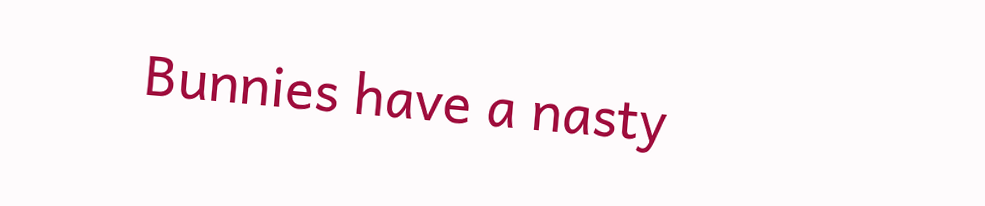Bunnies have a nasty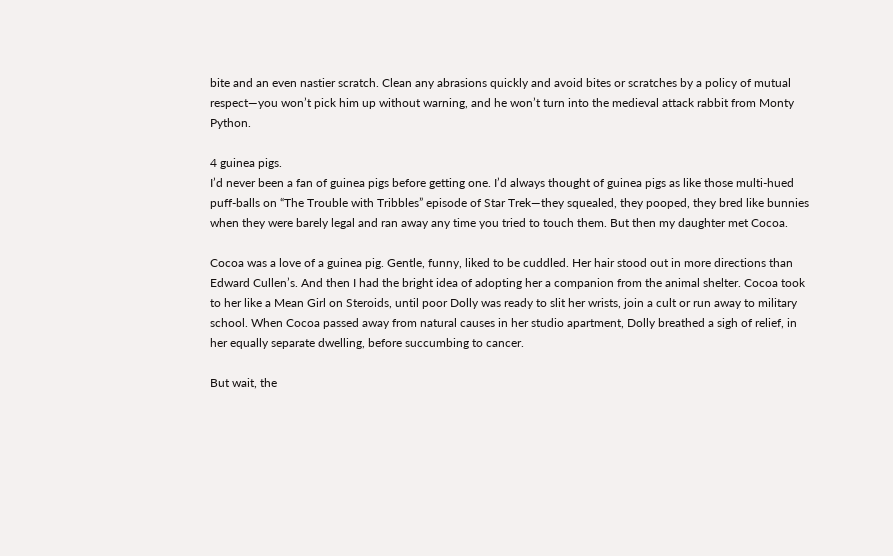bite and an even nastier scratch. Clean any abrasions quickly and avoid bites or scratches by a policy of mutual respect—you won’t pick him up without warning, and he won’t turn into the medieval attack rabbit from Monty Python.

4 guinea pigs.
I’d never been a fan of guinea pigs before getting one. I’d always thought of guinea pigs as like those multi-hued puff-balls on “The Trouble with Tribbles” episode of Star Trek—they squealed, they pooped, they bred like bunnies when they were barely legal and ran away any time you tried to touch them. But then my daughter met Cocoa.

Cocoa was a love of a guinea pig. Gentle, funny, liked to be cuddled. Her hair stood out in more directions than Edward Cullen’s. And then I had the bright idea of adopting her a companion from the animal shelter. Cocoa took to her like a Mean Girl on Steroids, until poor Dolly was ready to slit her wrists, join a cult or run away to military school. When Cocoa passed away from natural causes in her studio apartment, Dolly breathed a sigh of relief, in her equally separate dwelling, before succumbing to cancer.

But wait, the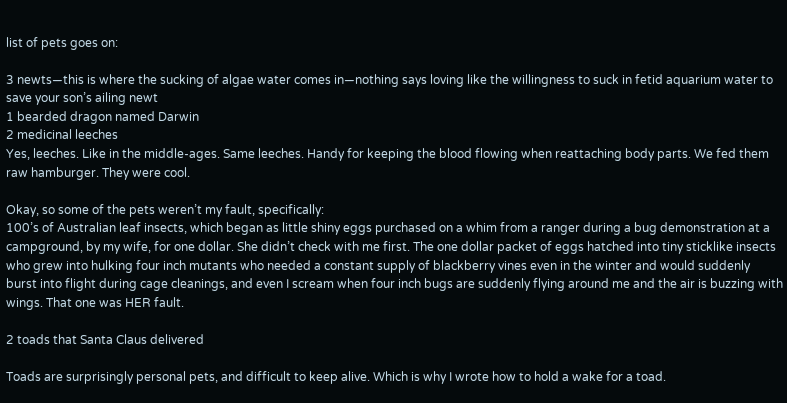list of pets goes on:

3 newts—this is where the sucking of algae water comes in—nothing says loving like the willingness to suck in fetid aquarium water to save your son’s ailing newt
1 bearded dragon named Darwin
2 medicinal leeches
Yes, leeches. Like in the middle-ages. Same leeches. Handy for keeping the blood flowing when reattaching body parts. We fed them raw hamburger. They were cool.

Okay, so some of the pets weren’t my fault, specifically:
100’s of Australian leaf insects, which began as little shiny eggs purchased on a whim from a ranger during a bug demonstration at a campground, by my wife, for one dollar. She didn’t check with me first. The one dollar packet of eggs hatched into tiny sticklike insects who grew into hulking four inch mutants who needed a constant supply of blackberry vines even in the winter and would suddenly burst into flight during cage cleanings, and even I scream when four inch bugs are suddenly flying around me and the air is buzzing with wings. That one was HER fault.

2 toads that Santa Claus delivered

Toads are surprisingly personal pets, and difficult to keep alive. Which is why I wrote how to hold a wake for a toad.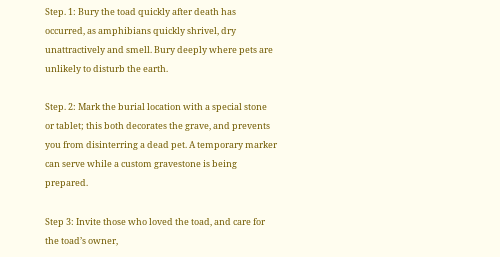Step. 1: Bury the toad quickly after death has occurred, as amphibians quickly shrivel, dry unattractively and smell. Bury deeply where pets are unlikely to disturb the earth.

Step. 2: Mark the burial location with a special stone or tablet; this both decorates the grave, and prevents you from disinterring a dead pet. A temporary marker can serve while a custom gravestone is being prepared.

Step 3: Invite those who loved the toad, and care for the toad’s owner,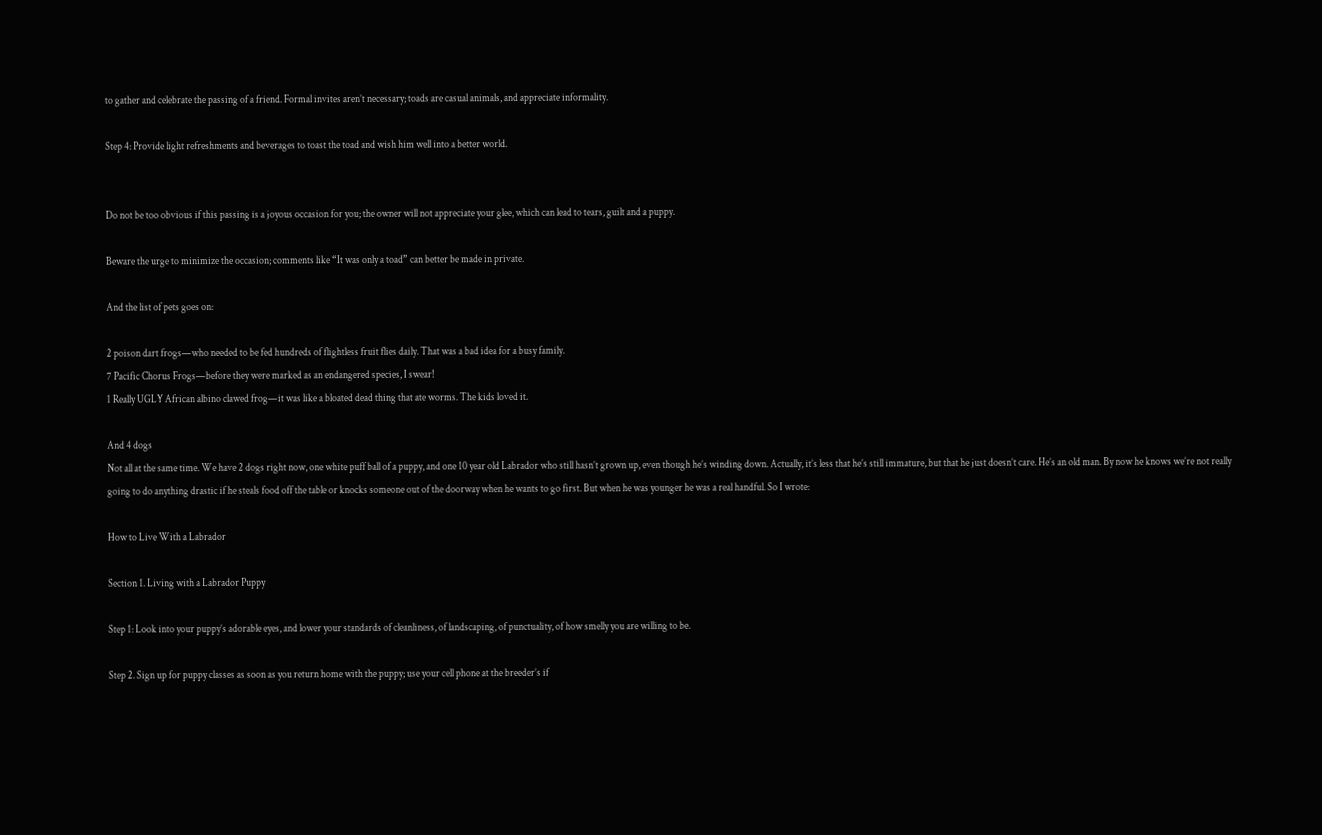to gather and celebrate the passing of a friend. Formal invites aren’t necessary; toads are casual animals, and appreciate informality.

Step 4: Provide light refreshments and beverages to toast the toad and wish him well into a better world.


Do not be too obvious if this passing is a joyous occasion for you; the owner will not appreciate your glee, which can lead to tears, guilt and a puppy.

Beware the urge to minimize the occasion; comments like “It was only a toad” can better be made in private.

And the list of pets goes on:

2 poison dart frogs—who needed to be fed hundreds of flightless fruit flies daily. That was a bad idea for a busy family.
7 Pacific Chorus Frogs—before they were marked as an endangered species, I swear!
1 Really UGLY African albino clawed frog—it was like a bloated dead thing that ate worms. The kids loved it.

And 4 dogs
Not all at the same time. We have 2 dogs right now, one white puff ball of a puppy, and one 10 year old Labrador who still hasn’t grown up, even though he’s winding down. Actually, it’s less that he’s still immature, but that he just doesn’t care. He’s an old man. By now he knows we’re not really going to do anything drastic if he steals food off the table or knocks someone out of the doorway when he wants to go first. But when he was younger he was a real handful. So I wrote:

How to Live With a Labrador

Section 1. Living with a Labrador Puppy

Step 1: Look into your puppy’s adorable eyes, and lower your standards of cleanliness, of landscaping, of punctuality, of how smelly you are willing to be.

Step 2. Sign up for puppy classes as soon as you return home with the puppy; use your cell phone at the breeder’s if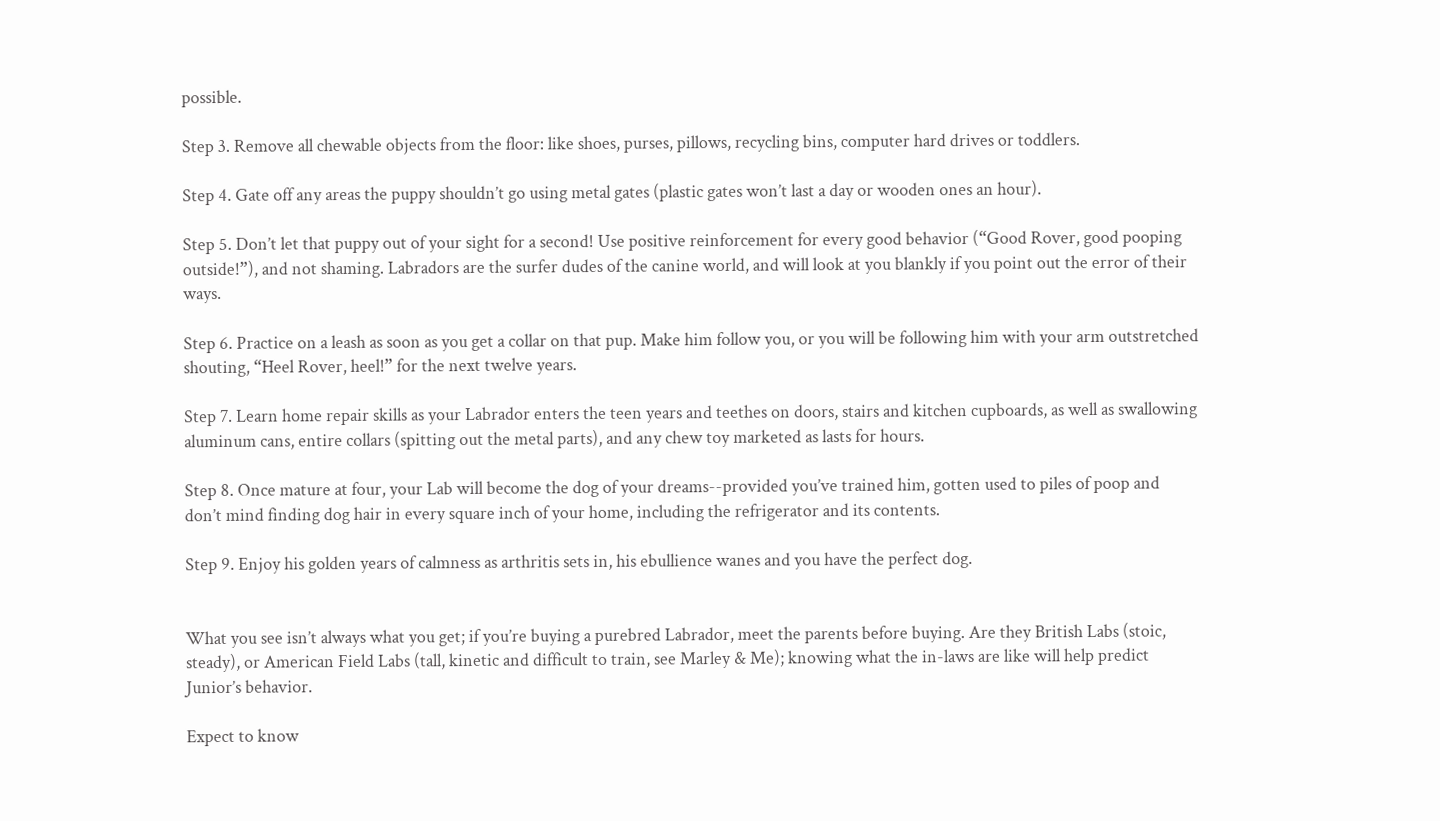possible.

Step 3. Remove all chewable objects from the floor: like shoes, purses, pillows, recycling bins, computer hard drives or toddlers.

Step 4. Gate off any areas the puppy shouldn’t go using metal gates (plastic gates won’t last a day or wooden ones an hour).

Step 5. Don’t let that puppy out of your sight for a second! Use positive reinforcement for every good behavior (“Good Rover, good pooping outside!”), and not shaming. Labradors are the surfer dudes of the canine world, and will look at you blankly if you point out the error of their ways.

Step 6. Practice on a leash as soon as you get a collar on that pup. Make him follow you, or you will be following him with your arm outstretched shouting, “Heel Rover, heel!” for the next twelve years.

Step 7. Learn home repair skills as your Labrador enters the teen years and teethes on doors, stairs and kitchen cupboards, as well as swallowing aluminum cans, entire collars (spitting out the metal parts), and any chew toy marketed as lasts for hours.

Step 8. Once mature at four, your Lab will become the dog of your dreams--provided you’ve trained him, gotten used to piles of poop and don’t mind finding dog hair in every square inch of your home, including the refrigerator and its contents.

Step 9. Enjoy his golden years of calmness as arthritis sets in, his ebullience wanes and you have the perfect dog.


What you see isn’t always what you get; if you’re buying a purebred Labrador, meet the parents before buying. Are they British Labs (stoic, steady), or American Field Labs (tall, kinetic and difficult to train, see Marley & Me); knowing what the in-laws are like will help predict Junior’s behavior.

Expect to know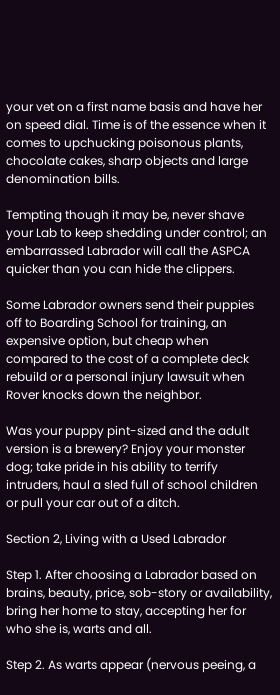your vet on a first name basis and have her on speed dial. Time is of the essence when it comes to upchucking poisonous plants, chocolate cakes, sharp objects and large denomination bills.

Tempting though it may be, never shave your Lab to keep shedding under control; an embarrassed Labrador will call the ASPCA quicker than you can hide the clippers.

Some Labrador owners send their puppies off to Boarding School for training, an expensive option, but cheap when compared to the cost of a complete deck rebuild or a personal injury lawsuit when Rover knocks down the neighbor.

Was your puppy pint-sized and the adult version is a brewery? Enjoy your monster dog; take pride in his ability to terrify intruders, haul a sled full of school children or pull your car out of a ditch.

Section 2, Living with a Used Labrador

Step 1. After choosing a Labrador based on brains, beauty, price, sob-story or availability, bring her home to stay, accepting her for who she is, warts and all.

Step 2. As warts appear (nervous peeing, a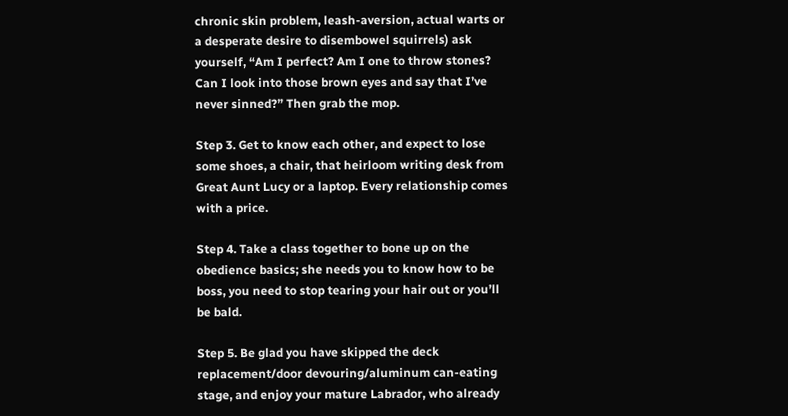chronic skin problem, leash-aversion, actual warts or a desperate desire to disembowel squirrels) ask yourself, “Am I perfect? Am I one to throw stones? Can I look into those brown eyes and say that I’ve never sinned?” Then grab the mop.

Step 3. Get to know each other, and expect to lose some shoes, a chair, that heirloom writing desk from Great Aunt Lucy or a laptop. Every relationship comes with a price.

Step 4. Take a class together to bone up on the obedience basics; she needs you to know how to be boss, you need to stop tearing your hair out or you’ll be bald.

Step 5. Be glad you have skipped the deck replacement/door devouring/aluminum can-eating stage, and enjoy your mature Labrador, who already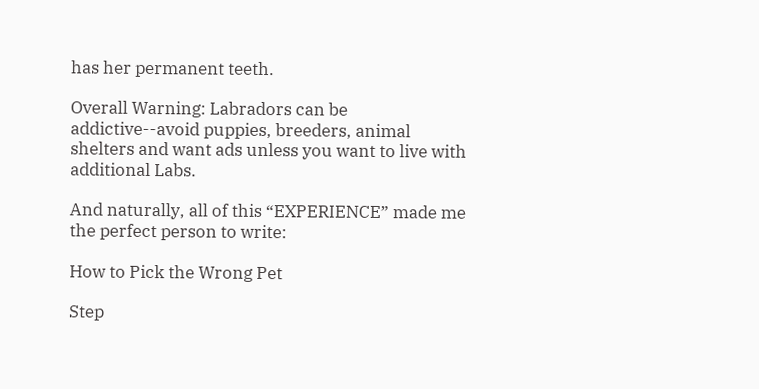has her permanent teeth.

Overall Warning: Labradors can be addictive--avoid puppies, breeders, animal shelters and want ads unless you want to live with additional Labs.

And naturally, all of this “EXPERIENCE” made me the perfect person to write:

How to Pick the Wrong Pet

Step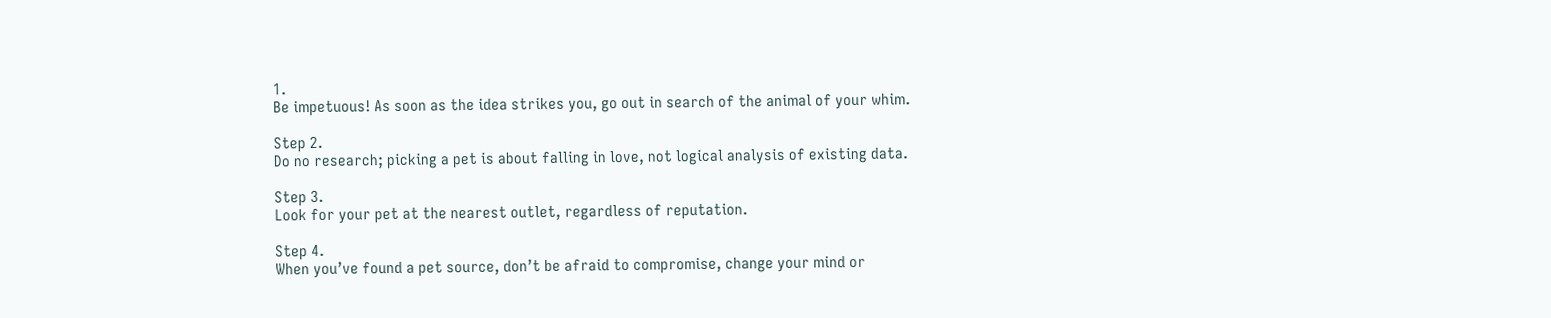1.
Be impetuous! As soon as the idea strikes you, go out in search of the animal of your whim.

Step 2.
Do no research; picking a pet is about falling in love, not logical analysis of existing data.

Step 3.
Look for your pet at the nearest outlet, regardless of reputation.

Step 4.
When you’ve found a pet source, don’t be afraid to compromise, change your mind or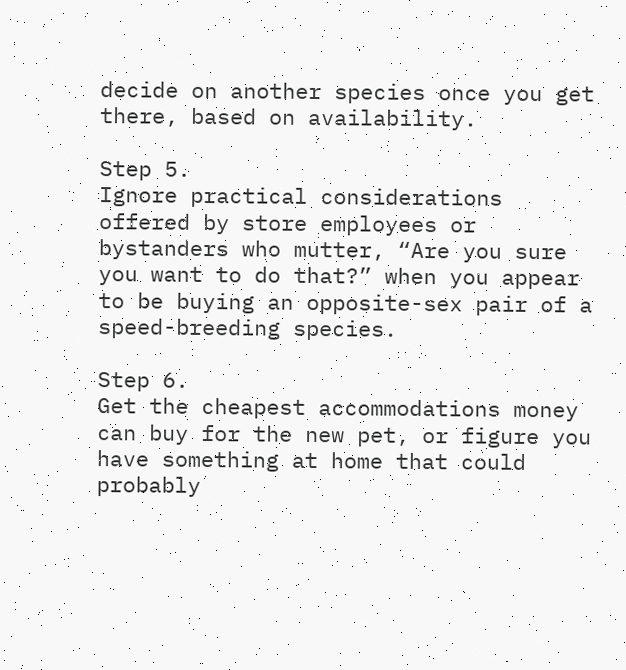decide on another species once you get there, based on availability.

Step 5.
Ignore practical considerations offered by store employees or bystanders who mutter, “Are you sure you want to do that?” when you appear to be buying an opposite-sex pair of a speed-breeding species.

Step 6.
Get the cheapest accommodations money can buy for the new pet, or figure you have something at home that could probably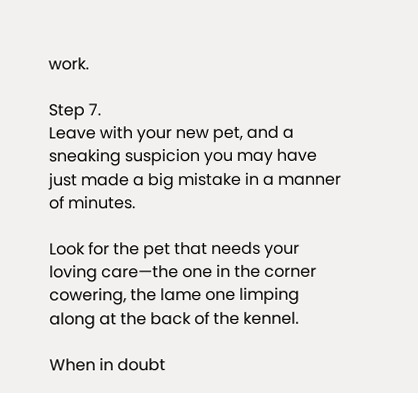work.

Step 7.
Leave with your new pet, and a sneaking suspicion you may have just made a big mistake in a manner of minutes.

Look for the pet that needs your loving care—the one in the corner cowering, the lame one limping along at the back of the kennel.

When in doubt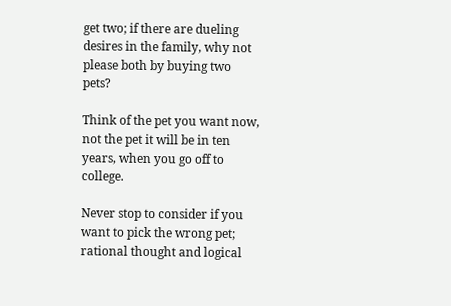get two; if there are dueling desires in the family, why not please both by buying two pets?

Think of the pet you want now, not the pet it will be in ten years, when you go off to college.

Never stop to consider if you want to pick the wrong pet; rational thought and logical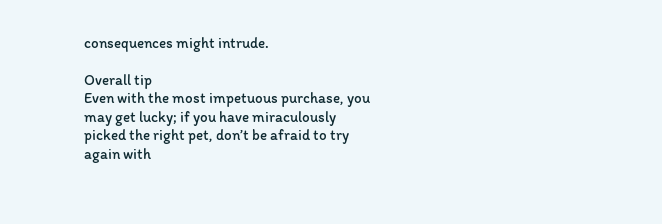consequences might intrude.

Overall tip
Even with the most impetuous purchase, you may get lucky; if you have miraculously picked the right pet, don’t be afraid to try again with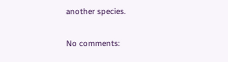another species.

No comments: